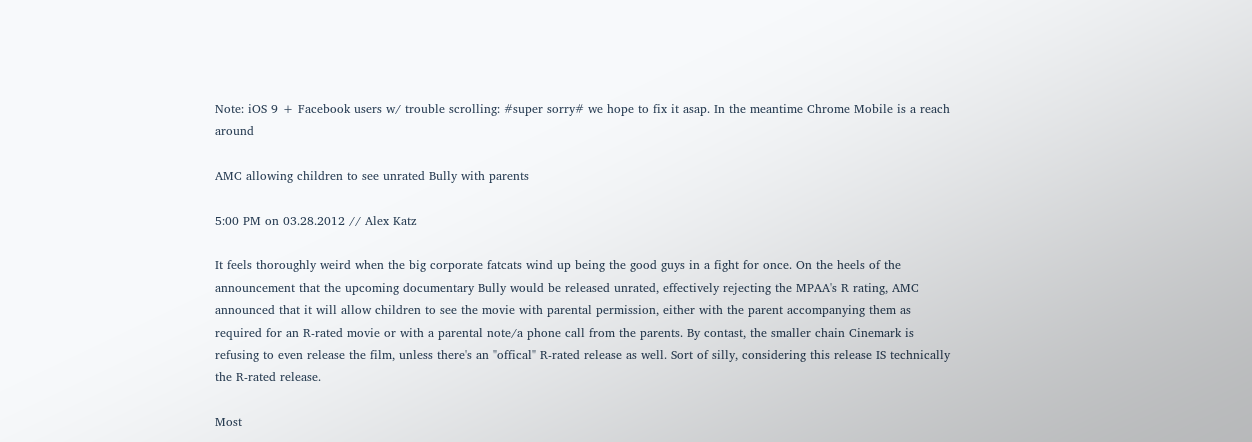Note: iOS 9 + Facebook users w/ trouble scrolling: #super sorry# we hope to fix it asap. In the meantime Chrome Mobile is a reach around

AMC allowing children to see unrated Bully with parents

5:00 PM on 03.28.2012 // Alex Katz

It feels thoroughly weird when the big corporate fatcats wind up being the good guys in a fight for once. On the heels of the announcement that the upcoming documentary Bully would be released unrated, effectively rejecting the MPAA's R rating, AMC announced that it will allow children to see the movie with parental permission, either with the parent accompanying them as required for an R-rated movie or with a parental note/a phone call from the parents. By contast, the smaller chain Cinemark is refusing to even release the film, unless there's an "offical" R-rated release as well. Sort of silly, considering this release IS technically the R-rated release.

Most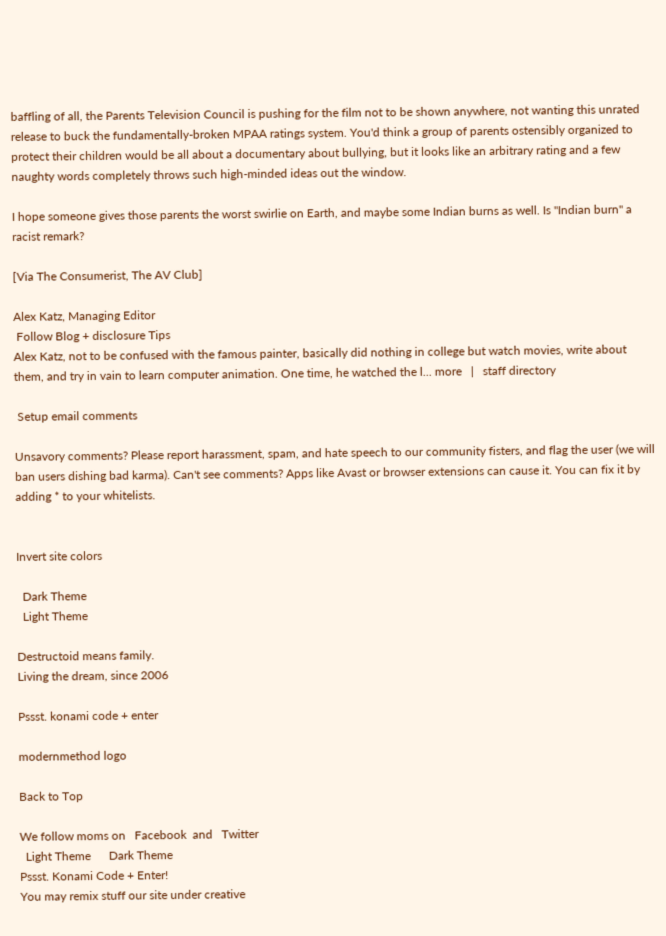baffling of all, the Parents Television Council is pushing for the film not to be shown anywhere, not wanting this unrated release to buck the fundamentally-broken MPAA ratings system. You'd think a group of parents ostensibly organized to protect their children would be all about a documentary about bullying, but it looks like an arbitrary rating and a few naughty words completely throws such high-minded ideas out the window.

I hope someone gives those parents the worst swirlie on Earth, and maybe some Indian burns as well. Is "Indian burn" a racist remark?

[Via The Consumerist, The AV Club]

Alex Katz, Managing Editor
 Follow Blog + disclosure Tips
Alex Katz, not to be confused with the famous painter, basically did nothing in college but watch movies, write about them, and try in vain to learn computer animation. One time, he watched the l... more   |   staff directory

 Setup email comments

Unsavory comments? Please report harassment, spam, and hate speech to our community fisters, and flag the user (we will ban users dishing bad karma). Can't see comments? Apps like Avast or browser extensions can cause it. You can fix it by adding * to your whitelists.


Invert site colors

  Dark Theme
  Light Theme

Destructoid means family.
Living the dream, since 2006

Pssst. konami code + enter

modernmethod logo

Back to Top

We follow moms on   Facebook  and   Twitter
  Light Theme      Dark Theme
Pssst. Konami Code + Enter!
You may remix stuff our site under creative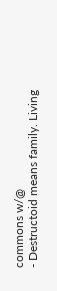commons w/@
- Destructoid means family. Living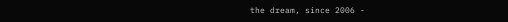the dream, since 2006 -